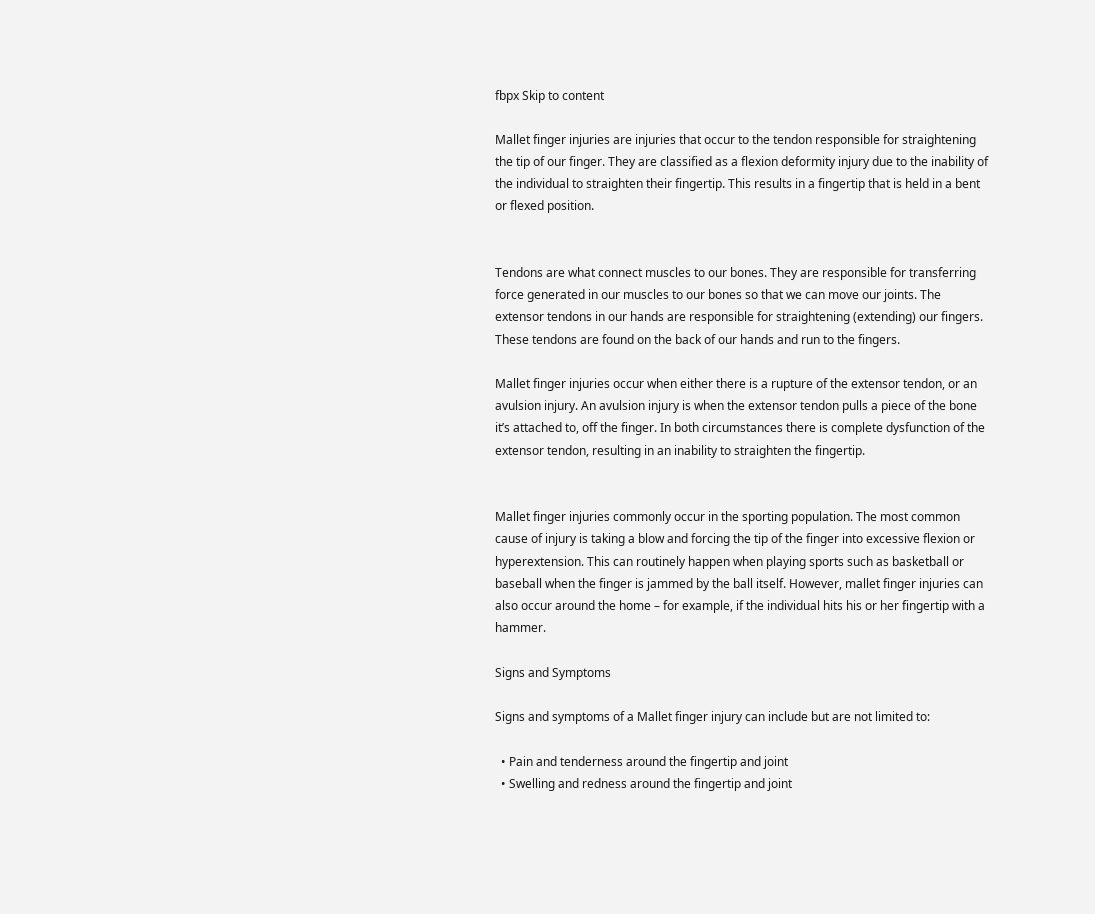fbpx Skip to content

Mallet finger injuries are injuries that occur to the tendon responsible for straightening the tip of our finger. They are classified as a flexion deformity injury due to the inability of the individual to straighten their fingertip. This results in a fingertip that is held in a bent or flexed position.


Tendons are what connect muscles to our bones. They are responsible for transferring force generated in our muscles to our bones so that we can move our joints. The extensor tendons in our hands are responsible for straightening (extending) our fingers. These tendons are found on the back of our hands and run to the fingers.

Mallet finger injuries occur when either there is a rupture of the extensor tendon, or an avulsion injury. An avulsion injury is when the extensor tendon pulls a piece of the bone it’s attached to, off the finger. In both circumstances there is complete dysfunction of the extensor tendon, resulting in an inability to straighten the fingertip.


Mallet finger injuries commonly occur in the sporting population. The most common cause of injury is taking a blow and forcing the tip of the finger into excessive flexion or hyperextension. This can routinely happen when playing sports such as basketball or baseball when the finger is jammed by the ball itself. However, mallet finger injuries can also occur around the home – for example, if the individual hits his or her fingertip with a hammer.

Signs and Symptoms

Signs and symptoms of a Mallet finger injury can include but are not limited to:

  • Pain and tenderness around the fingertip and joint
  • Swelling and redness around the fingertip and joint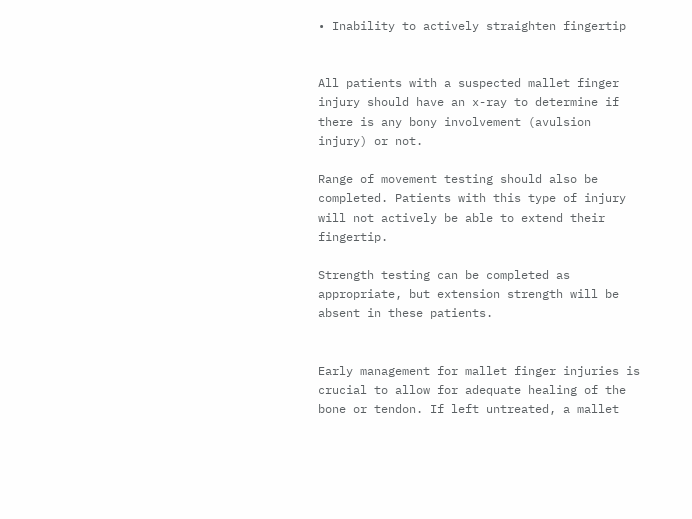• Inability to actively straighten fingertip


All patients with a suspected mallet finger injury should have an x-ray to determine if there is any bony involvement (avulsion injury) or not.

Range of movement testing should also be completed. Patients with this type of injury will not actively be able to extend their fingertip.

Strength testing can be completed as appropriate, but extension strength will be absent in these patients.


Early management for mallet finger injuries is crucial to allow for adequate healing of the bone or tendon. If left untreated, a mallet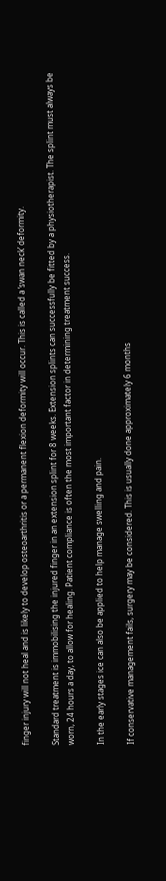finger injury will not heal and is likely to develop osteoarthritis or a permanent flexion deformity will occur. This is called a ‘swan neck’ deformity.

Standard treatment is immobilising the injured finger in an extension splint for 8 weeks. Extension splints can successfully be fitted by a physiotherapist. The splint must always be worn, 24 hours a day, to allow for healing. Patient compliance is often the most important factor in determining treatment success.

In the early stages ice can also be applied to help manage swelling and pain.

If conservative management fails, surgery may be considered. This is usually done approximately 6 months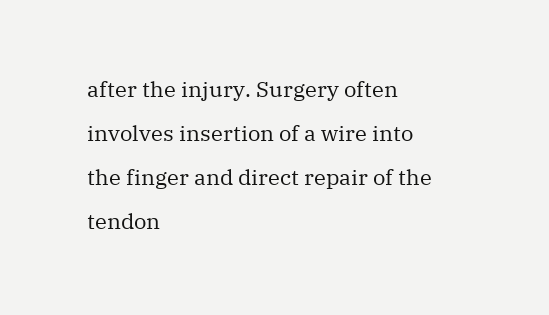after the injury. Surgery often involves insertion of a wire into the finger and direct repair of the tendon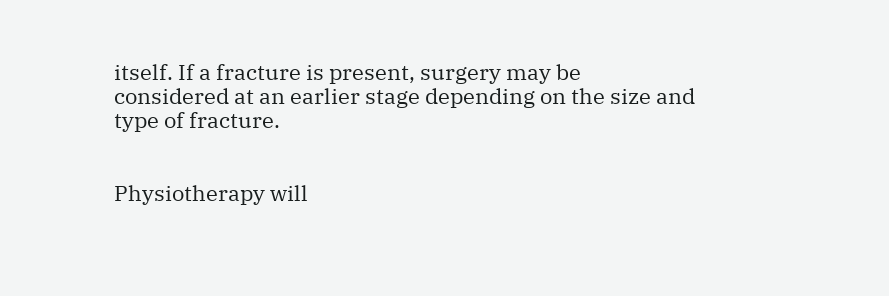itself. If a fracture is present, surgery may be considered at an earlier stage depending on the size and type of fracture.


Physiotherapy will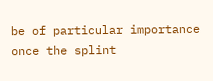be of particular importance once the splint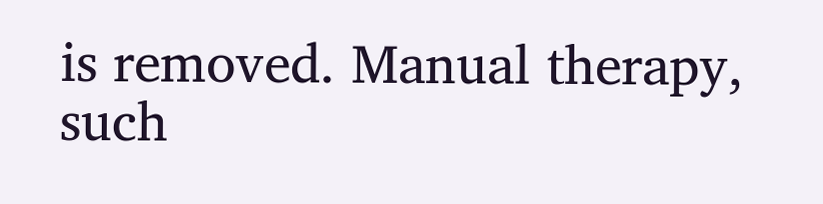is removed. Manual therapy, such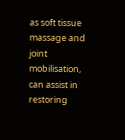as soft tissue massage and joint mobilisation, can assist in restoring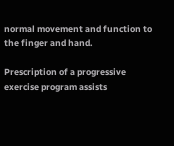normal movement and function to the finger and hand.

Prescription of a progressive exercise program assists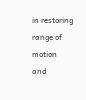in restoring range of motion and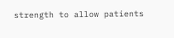strength to allow patients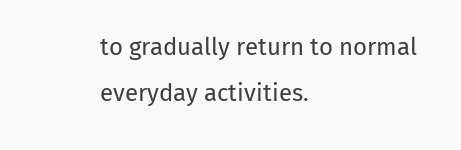to gradually return to normal everyday activities.